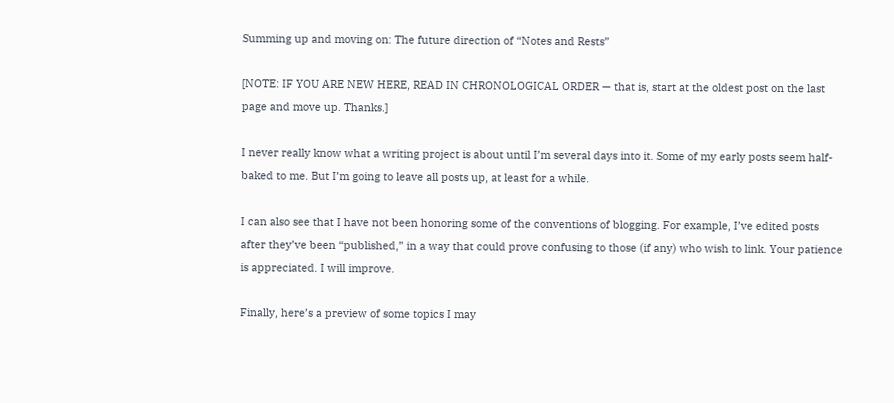Summing up and moving on: The future direction of “Notes and Rests”

[NOTE: IF YOU ARE NEW HERE, READ IN CHRONOLOGICAL ORDER — that is, start at the oldest post on the last page and move up. Thanks.]

I never really know what a writing project is about until I’m several days into it. Some of my early posts seem half-baked to me. But I’m going to leave all posts up, at least for a while.

I can also see that I have not been honoring some of the conventions of blogging. For example, I’ve edited posts after they’ve been “published,” in a way that could prove confusing to those (if any) who wish to link. Your patience is appreciated. I will improve.

Finally, here’s a preview of some topics I may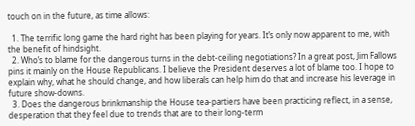touch on in the future, as time allows:

  1. The terrific long game the hard right has been playing for years. It’s only now apparent to me, with the benefit of hindsight.
  2. Who’s to blame for the dangerous turns in the debt-ceiling negotiations? In a great post, Jim Fallows pins it mainly on the House Republicans. I believe the President deserves a lot of blame too. I hope to explain why, what he should change, and how liberals can help him do that and increase his leverage in future show-downs.
  3. Does the dangerous brinkmanship the House tea-partiers have been practicing reflect, in a sense, desperation that they feel due to trends that are to their long-term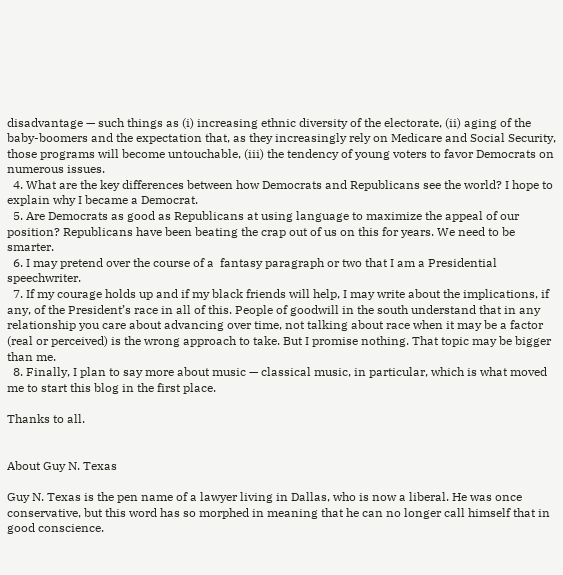disadvantage — such things as (i) increasing ethnic diversity of the electorate, (ii) aging of the baby-boomers and the expectation that, as they increasingly rely on Medicare and Social Security, those programs will become untouchable, (iii) the tendency of young voters to favor Democrats on numerous issues.
  4. What are the key differences between how Democrats and Republicans see the world? I hope to explain why I became a Democrat.
  5. Are Democrats as good as Republicans at using language to maximize the appeal of our position? Republicans have been beating the crap out of us on this for years. We need to be smarter.
  6. I may pretend over the course of a  fantasy paragraph or two that I am a Presidential speechwriter.
  7. If my courage holds up and if my black friends will help, I may write about the implications, if any, of the President’s race in all of this. People of goodwill in the south understand that in any relationship you care about advancing over time, not talking about race when it may be a factor (real or perceived) is the wrong approach to take. But I promise nothing. That topic may be bigger than me.
  8. Finally, I plan to say more about music — classical music, in particular, which is what moved me to start this blog in the first place.

Thanks to all.


About Guy N. Texas

Guy N. Texas is the pen name of a lawyer living in Dallas, who is now a liberal. He was once conservative, but this word has so morphed in meaning that he can no longer call himself that in good conscience.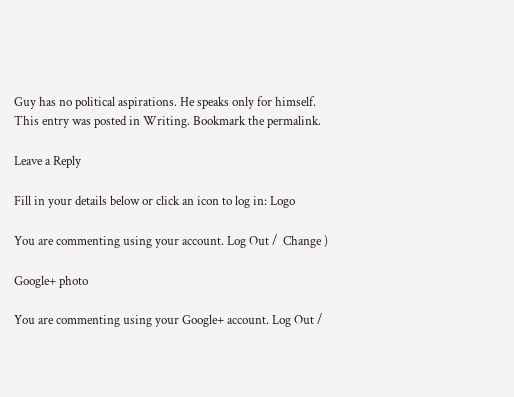Guy has no political aspirations. He speaks only for himself.
This entry was posted in Writing. Bookmark the permalink.

Leave a Reply

Fill in your details below or click an icon to log in: Logo

You are commenting using your account. Log Out /  Change )

Google+ photo

You are commenting using your Google+ account. Log Out /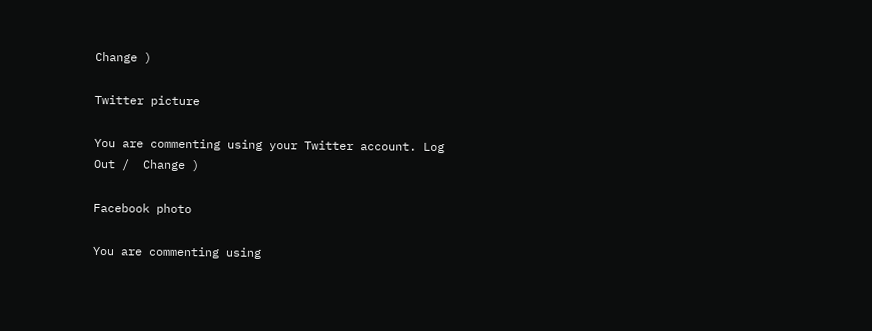Change )

Twitter picture

You are commenting using your Twitter account. Log Out /  Change )

Facebook photo

You are commenting using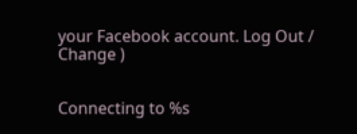your Facebook account. Log Out /  Change )


Connecting to %s